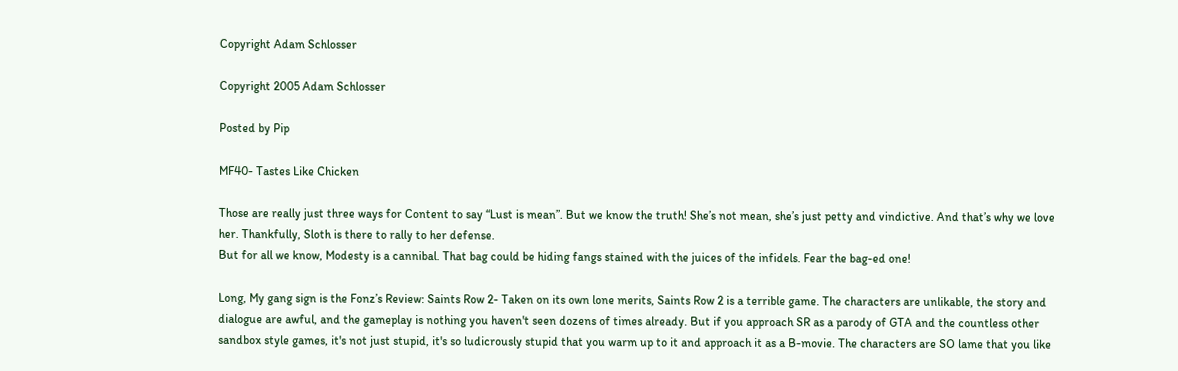Copyright Adam Schlosser

Copyright 2005 Adam Schlosser

Posted by Pip

MF40- Tastes Like Chicken

Those are really just three ways for Content to say “Lust is mean”. But we know the truth! She’s not mean, she’s just petty and vindictive. And that’s why we love her. Thankfully, Sloth is there to rally to her defense.
But for all we know, Modesty is a cannibal. That bag could be hiding fangs stained with the juices of the infidels. Fear the bag-ed one!

Long, My gang sign is the Fonz’s Review: Saints Row 2- Taken on its own lone merits, Saints Row 2 is a terrible game. The characters are unlikable, the story and dialogue are awful, and the gameplay is nothing you haven't seen dozens of times already. But if you approach SR as a parody of GTA and the countless other sandbox style games, it's not just stupid, it's so ludicrously stupid that you warm up to it and approach it as a B-movie. The characters are SO lame that you like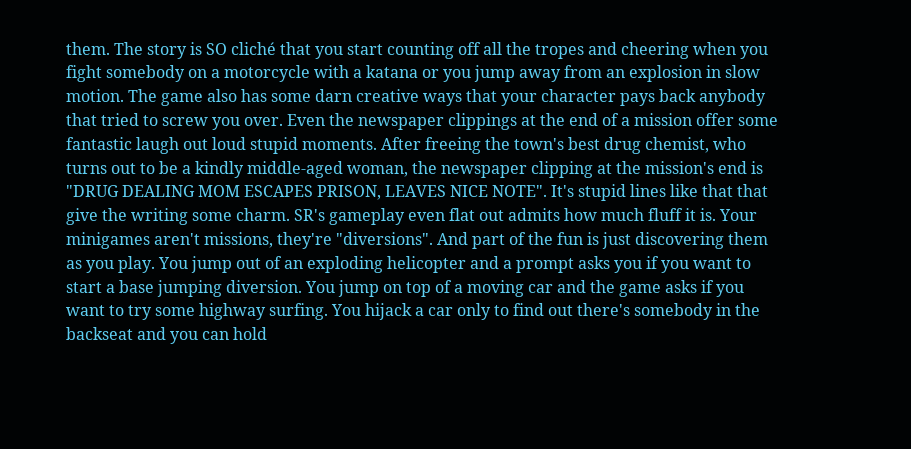them. The story is SO cliché that you start counting off all the tropes and cheering when you fight somebody on a motorcycle with a katana or you jump away from an explosion in slow motion. The game also has some darn creative ways that your character pays back anybody that tried to screw you over. Even the newspaper clippings at the end of a mission offer some fantastic laugh out loud stupid moments. After freeing the town's best drug chemist, who turns out to be a kindly middle-aged woman, the newspaper clipping at the mission's end is "DRUG DEALING MOM ESCAPES PRISON, LEAVES NICE NOTE". It's stupid lines like that that give the writing some charm. SR's gameplay even flat out admits how much fluff it is. Your minigames aren't missions, they're "diversions". And part of the fun is just discovering them as you play. You jump out of an exploding helicopter and a prompt asks you if you want to start a base jumping diversion. You jump on top of a moving car and the game asks if you want to try some highway surfing. You hijack a car only to find out there's somebody in the backseat and you can hold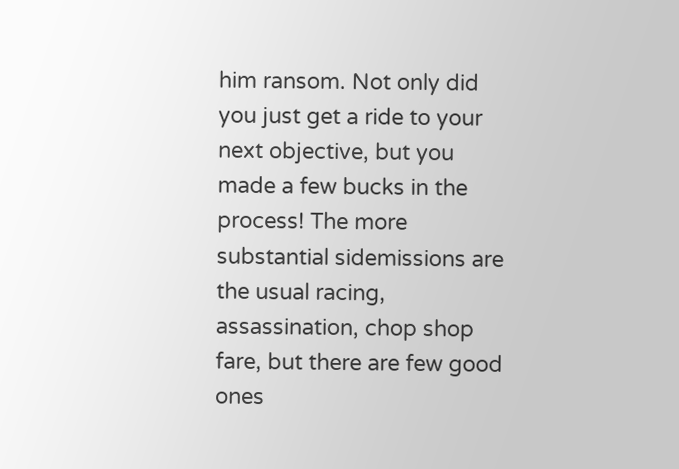him ransom. Not only did you just get a ride to your next objective, but you made a few bucks in the process! The more substantial sidemissions are the usual racing, assassination, chop shop fare, but there are few good ones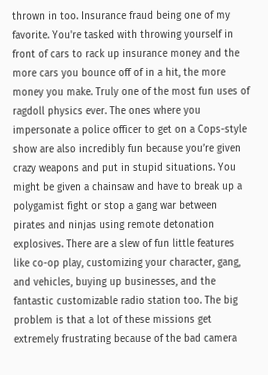thrown in too. Insurance fraud being one of my favorite. You're tasked with throwing yourself in front of cars to rack up insurance money and the more cars you bounce off of in a hit, the more money you make. Truly one of the most fun uses of ragdoll physics ever. The ones where you impersonate a police officer to get on a Cops-style show are also incredibly fun because you’re given crazy weapons and put in stupid situations. You might be given a chainsaw and have to break up a polygamist fight or stop a gang war between pirates and ninjas using remote detonation explosives. There are a slew of fun little features like co-op play, customizing your character, gang, and vehicles, buying up businesses, and the fantastic customizable radio station too. The big problem is that a lot of these missions get extremely frustrating because of the bad camera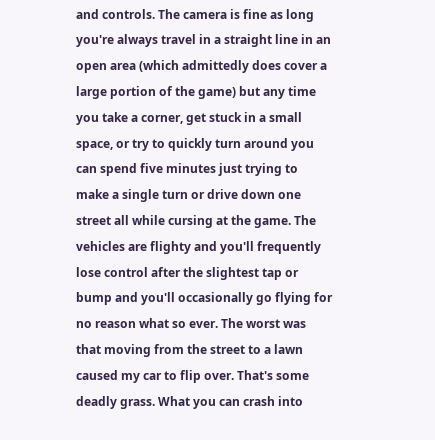and controls. The camera is fine as long you're always travel in a straight line in an open area (which admittedly does cover a large portion of the game) but any time you take a corner, get stuck in a small space, or try to quickly turn around you can spend five minutes just trying to make a single turn or drive down one street all while cursing at the game. The vehicles are flighty and you'll frequently lose control after the slightest tap or bump and you'll occasionally go flying for no reason what so ever. The worst was that moving from the street to a lawn caused my car to flip over. That's some deadly grass. What you can crash into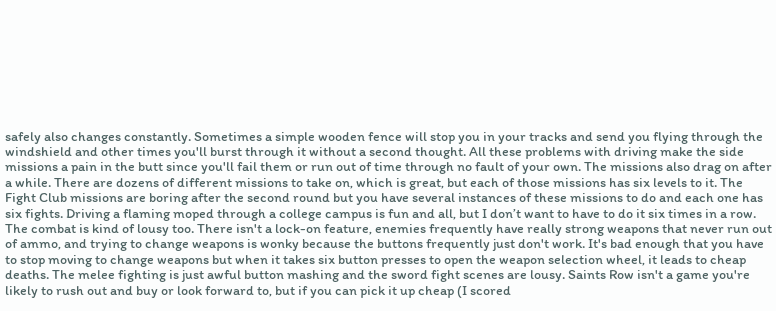safely also changes constantly. Sometimes a simple wooden fence will stop you in your tracks and send you flying through the windshield and other times you'll burst through it without a second thought. All these problems with driving make the side missions a pain in the butt since you'll fail them or run out of time through no fault of your own. The missions also drag on after a while. There are dozens of different missions to take on, which is great, but each of those missions has six levels to it. The Fight Club missions are boring after the second round but you have several instances of these missions to do and each one has six fights. Driving a flaming moped through a college campus is fun and all, but I don’t want to have to do it six times in a row. The combat is kind of lousy too. There isn't a lock-on feature, enemies frequently have really strong weapons that never run out of ammo, and trying to change weapons is wonky because the buttons frequently just don't work. It's bad enough that you have to stop moving to change weapons but when it takes six button presses to open the weapon selection wheel, it leads to cheap deaths. The melee fighting is just awful button mashing and the sword fight scenes are lousy. Saints Row isn't a game you're likely to rush out and buy or look forward to, but if you can pick it up cheap (I scored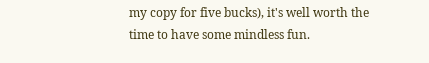my copy for five bucks), it's well worth the time to have some mindless fun.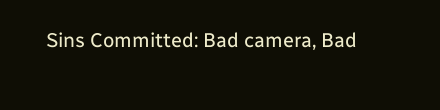Sins Committed: Bad camera, Bad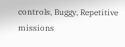controls, Buggy, Repetitive missions